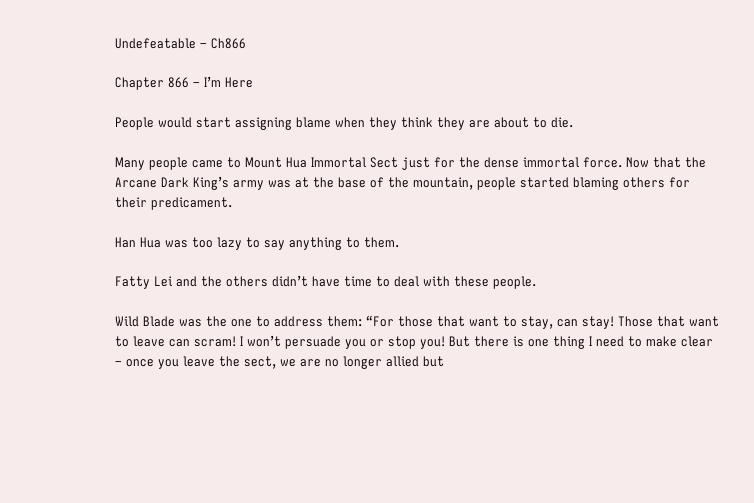Undefeatable – Ch866

Chapter 866 – I’m Here

People would start assigning blame when they think they are about to die.

Many people came to Mount Hua Immortal Sect just for the dense immortal force. Now that the Arcane Dark King’s army was at the base of the mountain, people started blaming others for their predicament.

Han Hua was too lazy to say anything to them.

Fatty Lei and the others didn’t have time to deal with these people.

Wild Blade was the one to address them: “For those that want to stay, can stay! Those that want to leave can scram! I won’t persuade you or stop you! But there is one thing I need to make clear – once you leave the sect, we are no longer allied but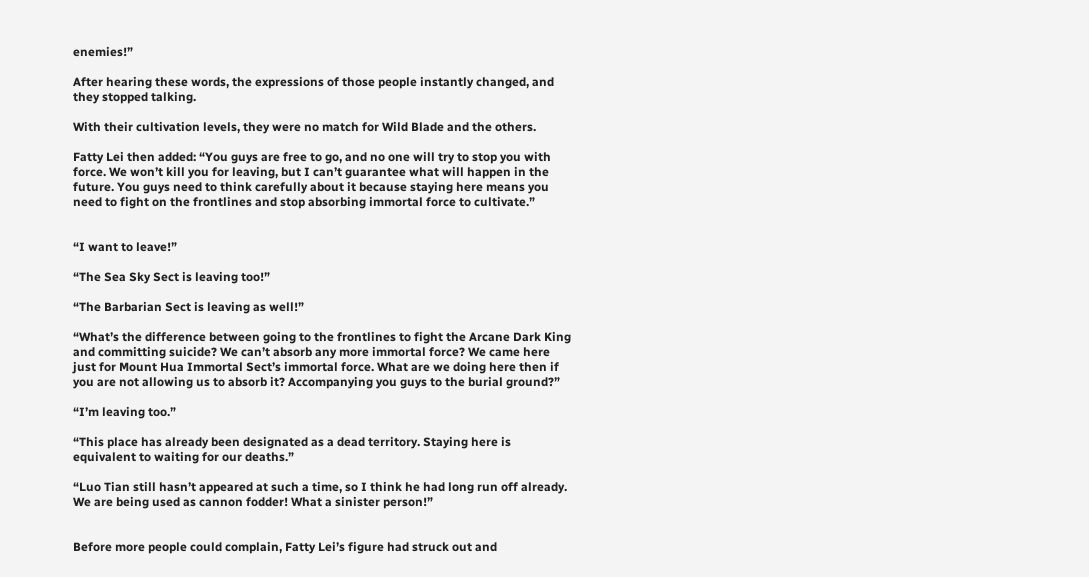enemies!”

After hearing these words, the expressions of those people instantly changed, and they stopped talking.

With their cultivation levels, they were no match for Wild Blade and the others.

Fatty Lei then added: “You guys are free to go, and no one will try to stop you with force. We won’t kill you for leaving, but I can’t guarantee what will happen in the future. You guys need to think carefully about it because staying here means you need to fight on the frontlines and stop absorbing immortal force to cultivate.”


“I want to leave!”

“The Sea Sky Sect is leaving too!”

“The Barbarian Sect is leaving as well!”

“What’s the difference between going to the frontlines to fight the Arcane Dark King and committing suicide? We can’t absorb any more immortal force? We came here just for Mount Hua Immortal Sect’s immortal force. What are we doing here then if you are not allowing us to absorb it? Accompanying you guys to the burial ground?”

“I’m leaving too.”

“This place has already been designated as a dead territory. Staying here is equivalent to waiting for our deaths.”

“Luo Tian still hasn’t appeared at such a time, so I think he had long run off already. We are being used as cannon fodder! What a sinister person!”


Before more people could complain, Fatty Lei’s figure had struck out and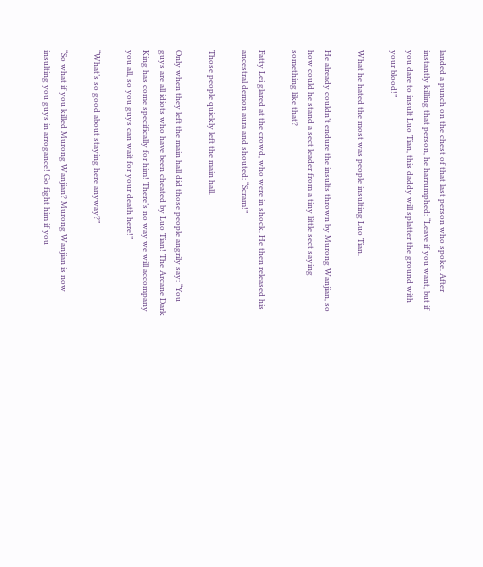landed a punch on the chest of that last person who spoke. After instantly killing that person, he harrumphed: “Leave if you want, but if you dare to insult Luo Tian, this daddy will splatter the ground with your blood!”

What he hated the most was people insulting Luo Tian.

He already couldn’t endure the insults thrown by Murong Wanjian, so how could he stand a sect leader from a tiny little sect saying something like that?

Fatty Lei glared at the crowd, who were in shock. He then released his ancestral demon aura and shouted: “Scram!”

Those people quickly left the main hall.

Only when they left the main hall did those people angrily say: “You guys are all idiots who have been cheated by Luo Tian! The Arcane Dark King has come specifically for him! There’s no way we will accompany you all, so you guys can wait for your death here!”

“What’s so good about staying here anyway?”

“So what if you killed Murong Wanjian? Murong Wanjian is now insulting you guys in arrogance! Go fight him if you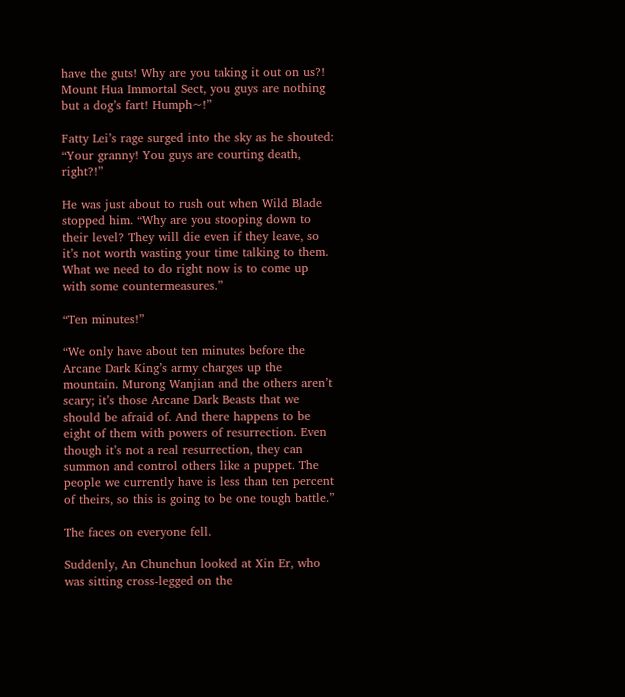have the guts! Why are you taking it out on us?! Mount Hua Immortal Sect, you guys are nothing but a dog’s fart! Humph~!”

Fatty Lei’s rage surged into the sky as he shouted: “Your granny! You guys are courting death, right?!”

He was just about to rush out when Wild Blade stopped him. “Why are you stooping down to their level? They will die even if they leave, so it’s not worth wasting your time talking to them. What we need to do right now is to come up with some countermeasures.”

“Ten minutes!”

“We only have about ten minutes before the Arcane Dark King’s army charges up the mountain. Murong Wanjian and the others aren’t scary; it’s those Arcane Dark Beasts that we should be afraid of. And there happens to be eight of them with powers of resurrection. Even though it’s not a real resurrection, they can summon and control others like a puppet. The people we currently have is less than ten percent of theirs, so this is going to be one tough battle.”

The faces on everyone fell.

Suddenly, An Chunchun looked at Xin Er, who was sitting cross-legged on the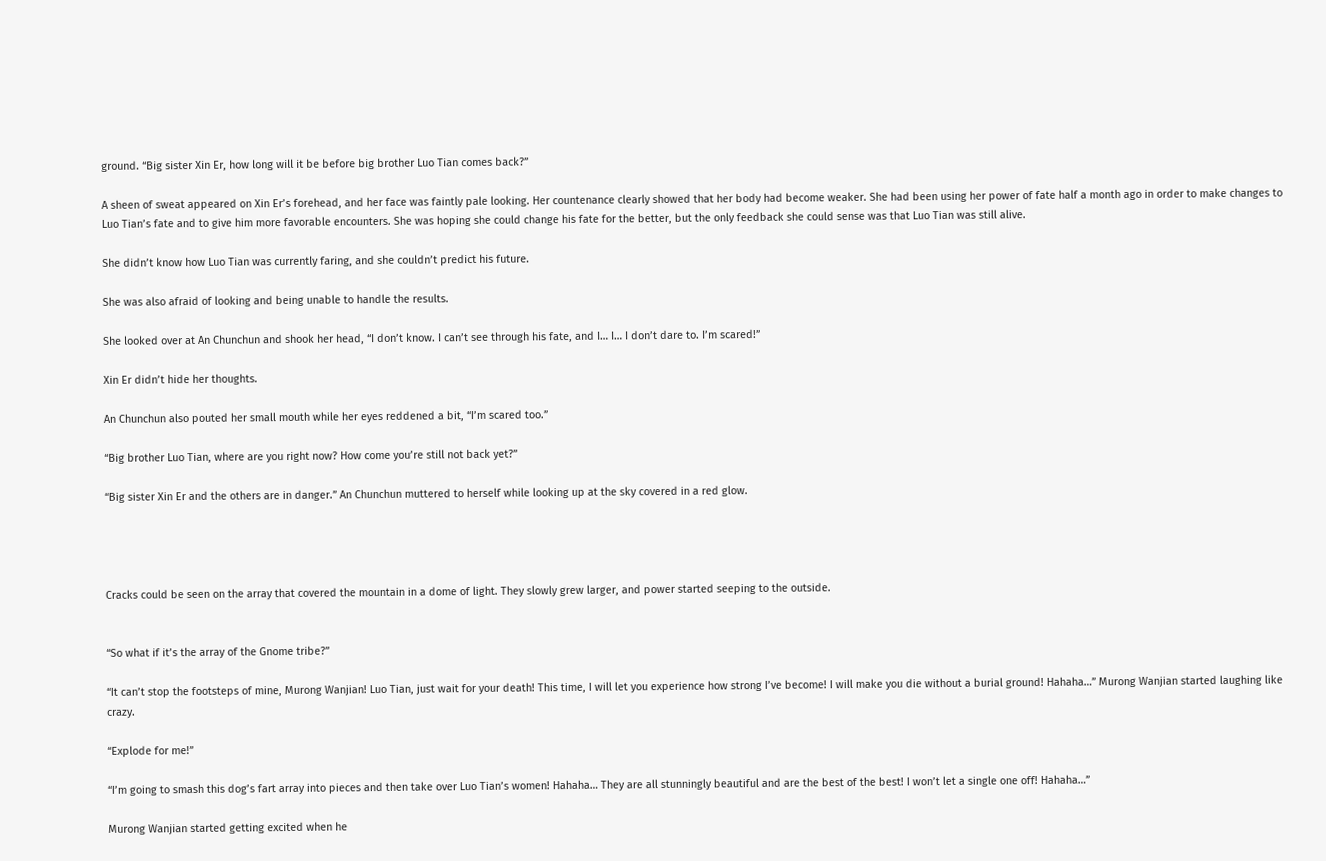ground. “Big sister Xin Er, how long will it be before big brother Luo Tian comes back?”

A sheen of sweat appeared on Xin Er’s forehead, and her face was faintly pale looking. Her countenance clearly showed that her body had become weaker. She had been using her power of fate half a month ago in order to make changes to Luo Tian’s fate and to give him more favorable encounters. She was hoping she could change his fate for the better, but the only feedback she could sense was that Luo Tian was still alive.

She didn’t know how Luo Tian was currently faring, and she couldn’t predict his future.

She was also afraid of looking and being unable to handle the results.

She looked over at An Chunchun and shook her head, “I don’t know. I can’t see through his fate, and I… I… I don’t dare to. I’m scared!”

Xin Er didn’t hide her thoughts.

An Chunchun also pouted her small mouth while her eyes reddened a bit, “I’m scared too.”

“Big brother Luo Tian, where are you right now? How come you’re still not back yet?”

“Big sister Xin Er and the others are in danger.” An Chunchun muttered to herself while looking up at the sky covered in a red glow.




Cracks could be seen on the array that covered the mountain in a dome of light. They slowly grew larger, and power started seeping to the outside.


“So what if it’s the array of the Gnome tribe?”

“It can’t stop the footsteps of mine, Murong Wanjian! Luo Tian, just wait for your death! This time, I will let you experience how strong I’ve become! I will make you die without a burial ground! Hahaha…” Murong Wanjian started laughing like crazy.

“Explode for me!”

“I’m going to smash this dog’s fart array into pieces and then take over Luo Tian’s women! Hahaha… They are all stunningly beautiful and are the best of the best! I won’t let a single one off! Hahaha…”

Murong Wanjian started getting excited when he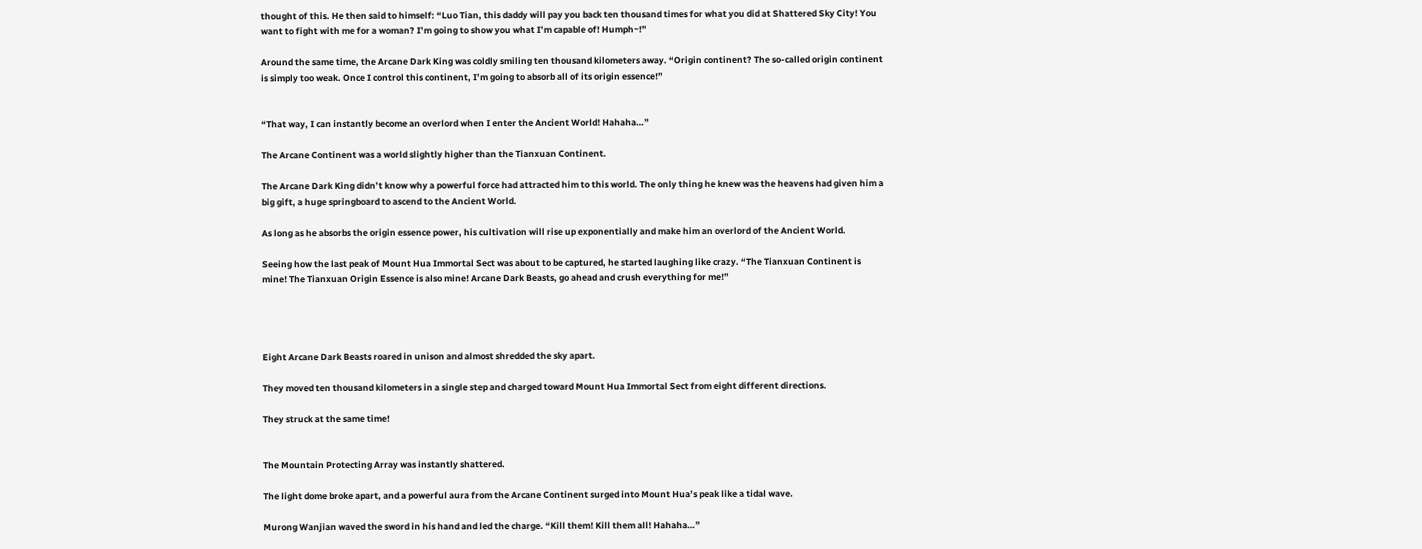thought of this. He then said to himself: “Luo Tian, this daddy will pay you back ten thousand times for what you did at Shattered Sky City! You want to fight with me for a woman? I’m going to show you what I’m capable of! Humph~!”

Around the same time, the Arcane Dark King was coldly smiling ten thousand kilometers away. “Origin continent? The so-called origin continent is simply too weak. Once I control this continent, I’m going to absorb all of its origin essence!”


“That way, I can instantly become an overlord when I enter the Ancient World! Hahaha…”

The Arcane Continent was a world slightly higher than the Tianxuan Continent.

The Arcane Dark King didn’t know why a powerful force had attracted him to this world. The only thing he knew was the heavens had given him a big gift, a huge springboard to ascend to the Ancient World.

As long as he absorbs the origin essence power, his cultivation will rise up exponentially and make him an overlord of the Ancient World.

Seeing how the last peak of Mount Hua Immortal Sect was about to be captured, he started laughing like crazy. “The Tianxuan Continent is mine! The Tianxuan Origin Essence is also mine! Arcane Dark Beasts, go ahead and crush everything for me!”




Eight Arcane Dark Beasts roared in unison and almost shredded the sky apart.

They moved ten thousand kilometers in a single step and charged toward Mount Hua Immortal Sect from eight different directions.

They struck at the same time!


The Mountain Protecting Array was instantly shattered.

The light dome broke apart, and a powerful aura from the Arcane Continent surged into Mount Hua’s peak like a tidal wave.

Murong Wanjian waved the sword in his hand and led the charge. “Kill them! Kill them all! Hahaha…”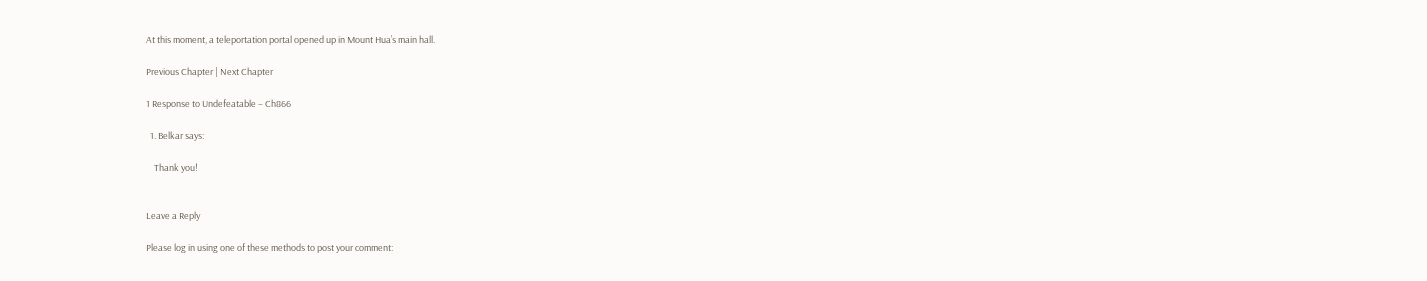At this moment, a teleportation portal opened up in Mount Hua’s main hall.

Previous Chapter | Next Chapter

1 Response to Undefeatable – Ch866

  1. Belkar says:

    Thank you!


Leave a Reply

Please log in using one of these methods to post your comment: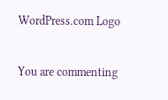WordPress.com Logo

You are commenting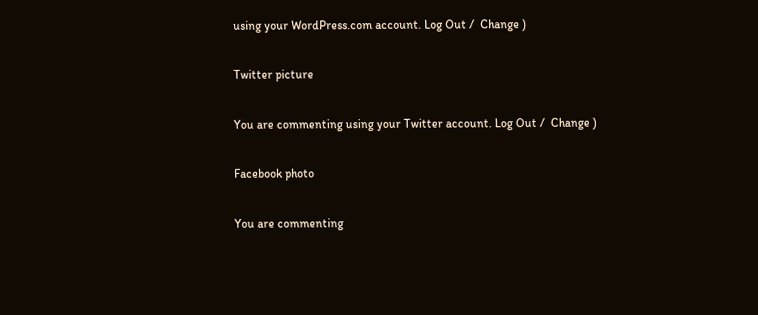using your WordPress.com account. Log Out /  Change )

Twitter picture

You are commenting using your Twitter account. Log Out /  Change )

Facebook photo

You are commenting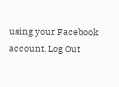using your Facebook account. Log Out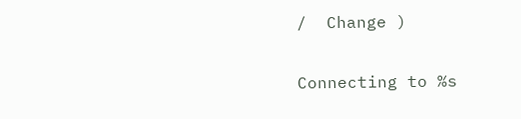/  Change )

Connecting to %s